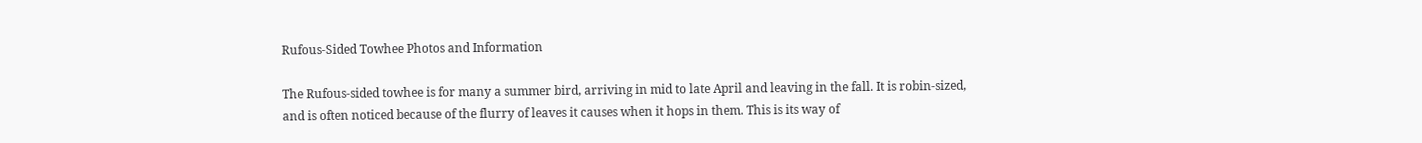Rufous-Sided Towhee Photos and Information

The Rufous-sided towhee is for many a summer bird, arriving in mid to late April and leaving in the fall. It is robin-sized, and is often noticed because of the flurry of leaves it causes when it hops in them. This is its way of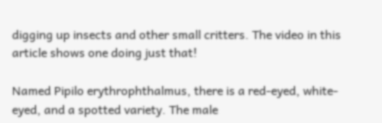digging up insects and other small critters. The video in this article shows one doing just that!

Named Pipilo erythrophthalmus, there is a red-eyed, white-eyed, and a spotted variety. The male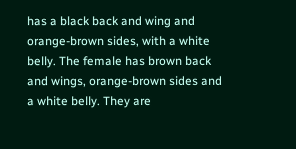has a black back and wing and orange-brown sides, with a white belly. The female has brown back and wings, orange-brown sides and a white belly. They are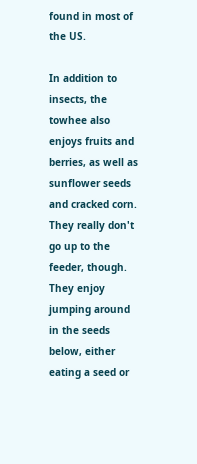found in most of the US.

In addition to insects, the towhee also enjoys fruits and berries, as well as sunflower seeds and cracked corn. They really don't go up to the feeder, though. They enjoy jumping around in the seeds below, either eating a seed or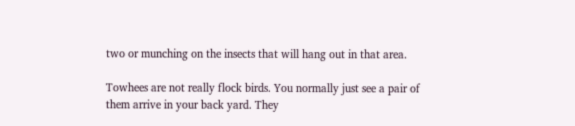two or munching on the insects that will hang out in that area.

Towhees are not really flock birds. You normally just see a pair of them arrive in your back yard. They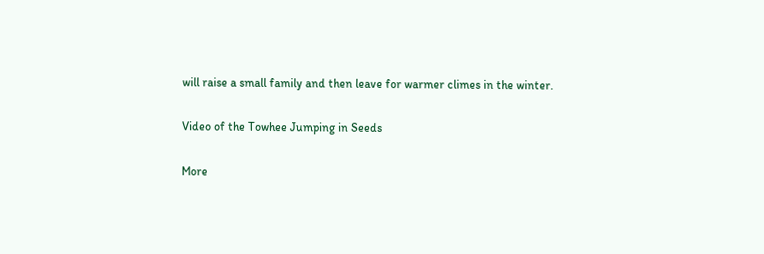will raise a small family and then leave for warmer climes in the winter.

Video of the Towhee Jumping in Seeds

More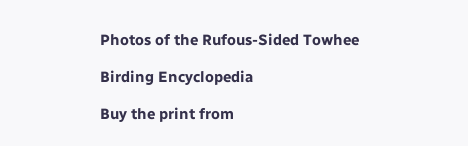Photos of the Rufous-Sided Towhee

Birding Encyclopedia

Buy the print from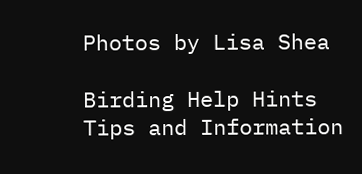Photos by Lisa Shea

Birding Help Hints Tips and Information